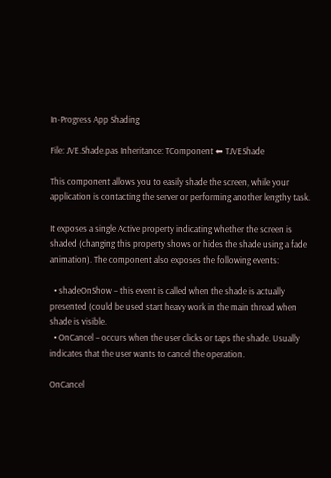In-Progress App Shading

File: JVE.Shade.pas Inheritance: TComponent ⬅ TJVEShade

This component allows you to easily shade the screen, while your application is contacting the server or performing another lengthy task.

It exposes a single Active property indicating whether the screen is shaded (changing this property shows or hides the shade using a fade animation). The component also exposes the following events:

  • shadeOnShow – this event is called when the shade is actually presented (could be used start heavy work in the main thread when shade is visible.
  • OnCancel – occurs when the user clicks or taps the shade. Usually indicates that the user wants to cancel the operation.

OnCancel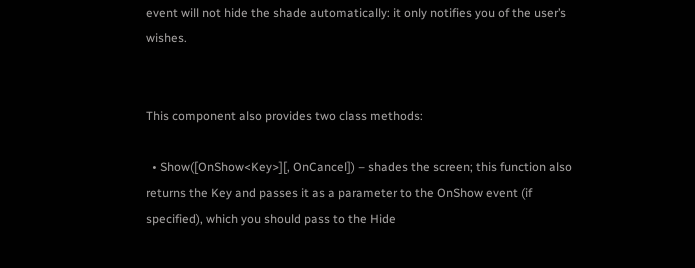event will not hide the shade automatically: it only notifies you of the user’s wishes.


This component also provides two class methods:

  • Show([OnShow<Key>][, OnCancel]) – shades the screen; this function also returns the Key and passes it as a parameter to the OnShow event (if specified), which you should pass to the Hide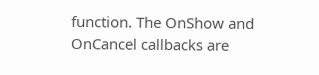function. The OnShow and OnCancel callbacks are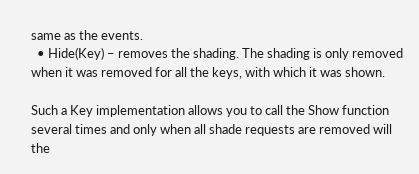same as the events.
  • Hide(Key) – removes the shading. The shading is only removed when it was removed for all the keys, with which it was shown.

Such a Key implementation allows you to call the Show function several times and only when all shade requests are removed will the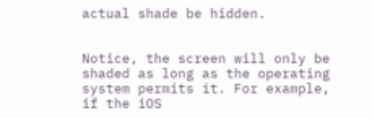actual shade be hidden.


Notice, the screen will only be shaded as long as the operating system permits it. For example, if the iOS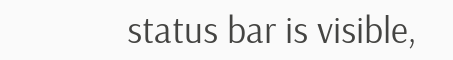status bar is visible,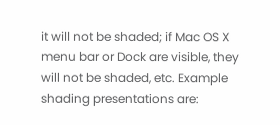it will not be shaded; if Mac OS X menu bar or Dock are visible, they will not be shaded, etc. Example shading presentations are: